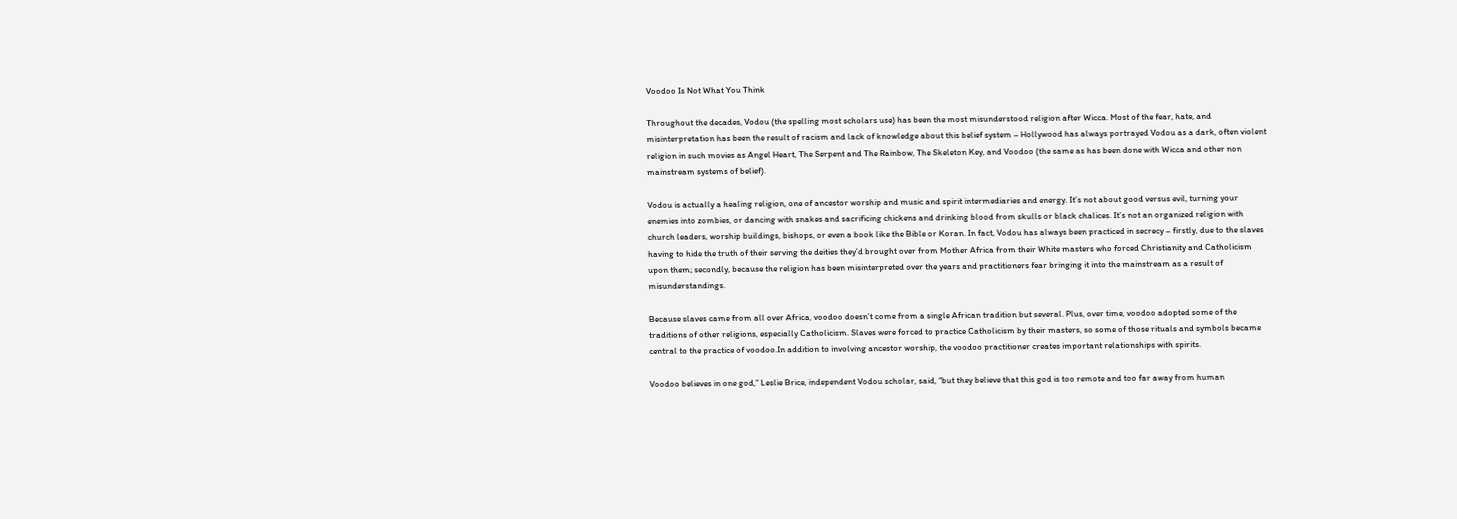Voodoo Is Not What You Think

Throughout the decades, Vodou (the spelling most scholars use) has been the most misunderstood religion after Wicca. Most of the fear, hate, and misinterpretation has been the result of racism and lack of knowledge about this belief system – Hollywood has always portrayed Vodou as a dark, often violent religion in such movies as Angel Heart, The Serpent and The Rainbow, The Skeleton Key, and Voodoo (the same as has been done with Wicca and other non mainstream systems of belief).

Vodou is actually a healing religion, one of ancestor worship and music and spirit intermediaries and energy. It’s not about good versus evil, turning your enemies into zombies, or dancing with snakes and sacrificing chickens and drinking blood from skulls or black chalices. It’s not an organized religion with church leaders, worship buildings, bishops, or even a book like the Bible or Koran. In fact, Vodou has always been practiced in secrecy – firstly, due to the slaves having to hide the truth of their serving the deities they’d brought over from Mother Africa from their White masters who forced Christianity and Catholicism upon them; secondly, because the religion has been misinterpreted over the years and practitioners fear bringing it into the mainstream as a result of misunderstandings.

Because slaves came from all over Africa, voodoo doesn’t come from a single African tradition but several. Plus, over time, voodoo adopted some of the traditions of other religions, especially Catholicism. Slaves were forced to practice Catholicism by their masters, so some of those rituals and symbols became central to the practice of voodoo.In addition to involving ancestor worship, the voodoo practitioner creates important relationships with spirits.

Voodoo believes in one god,” Leslie Brice, independent Vodou scholar, said, “but they believe that this god is too remote and too far away from human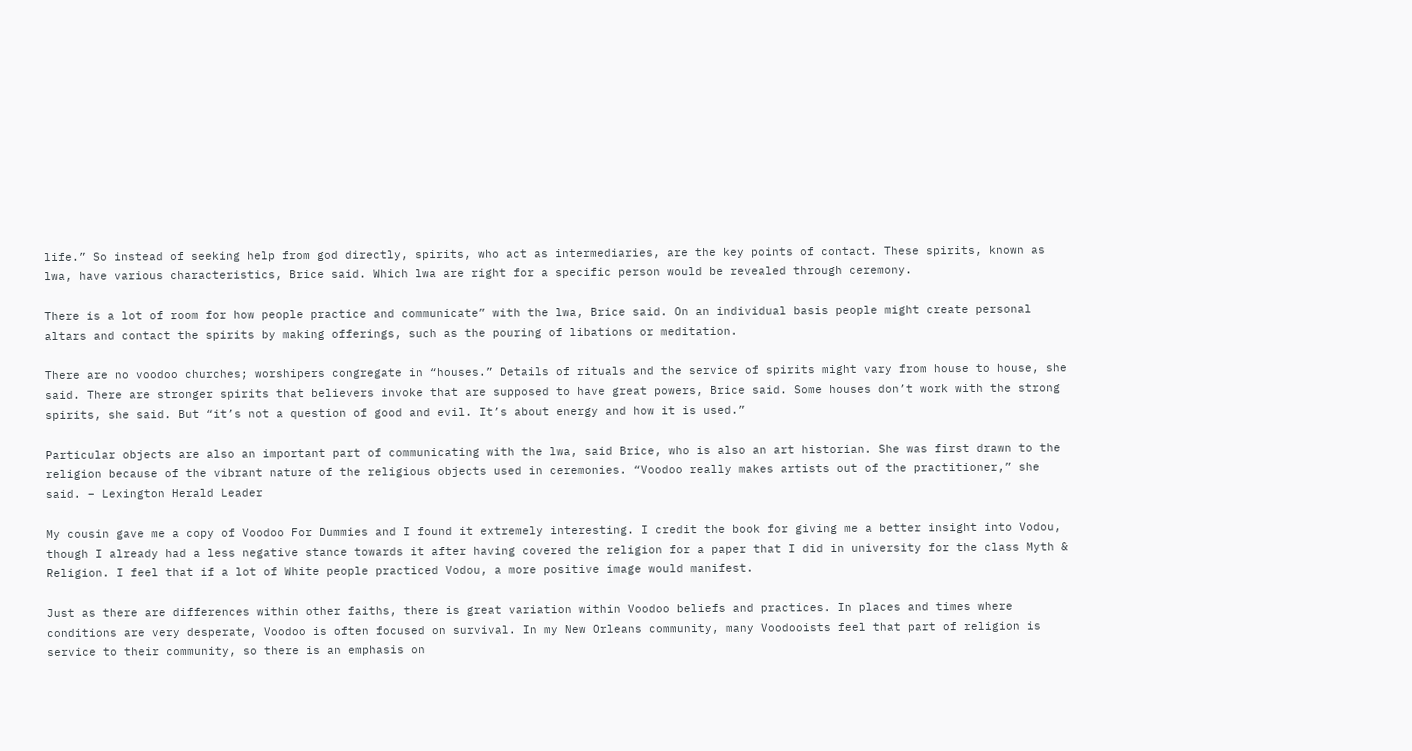life.” So instead of seeking help from god directly, spirits, who act as intermediaries, are the key points of contact. These spirits, known as lwa, have various characteristics, Brice said. Which lwa are right for a specific person would be revealed through ceremony.

There is a lot of room for how people practice and communicate” with the lwa, Brice said. On an individual basis people might create personal altars and contact the spirits by making offerings, such as the pouring of libations or meditation.

There are no voodoo churches; worshipers congregate in “houses.” Details of rituals and the service of spirits might vary from house to house, she said. There are stronger spirits that believers invoke that are supposed to have great powers, Brice said. Some houses don’t work with the strong spirits, she said. But “it’s not a question of good and evil. It’s about energy and how it is used.”

Particular objects are also an important part of communicating with the lwa, said Brice, who is also an art historian. She was first drawn to the religion because of the vibrant nature of the religious objects used in ceremonies. “Voodoo really makes artists out of the practitioner,” she said. – Lexington Herald Leader

My cousin gave me a copy of Voodoo For Dummies and I found it extremely interesting. I credit the book for giving me a better insight into Vodou, though I already had a less negative stance towards it after having covered the religion for a paper that I did in university for the class Myth & Religion. I feel that if a lot of White people practiced Vodou, a more positive image would manifest.

Just as there are differences within other faiths, there is great variation within Voodoo beliefs and practices. In places and times where conditions are very desperate, Voodoo is often focused on survival. In my New Orleans community, many Voodooists feel that part of religion is service to their community, so there is an emphasis on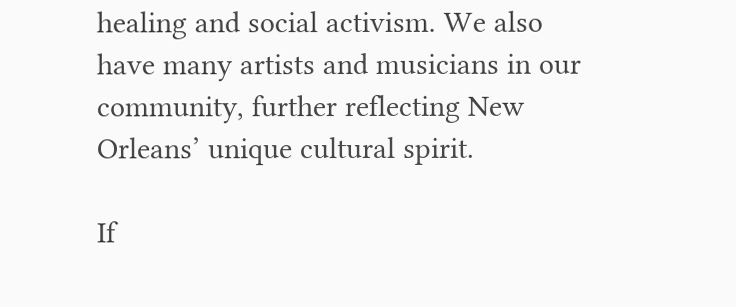healing and social activism. We also have many artists and musicians in our community, further reflecting New Orleans’ unique cultural spirit.

If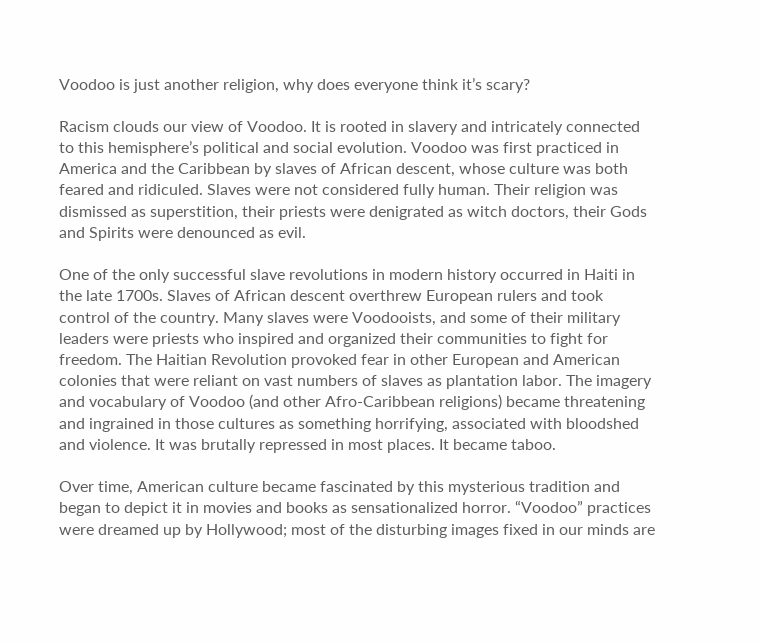Voodoo is just another religion, why does everyone think it’s scary?

Racism clouds our view of Voodoo. It is rooted in slavery and intricately connected to this hemisphere’s political and social evolution. Voodoo was first practiced in America and the Caribbean by slaves of African descent, whose culture was both feared and ridiculed. Slaves were not considered fully human. Their religion was dismissed as superstition, their priests were denigrated as witch doctors, their Gods and Spirits were denounced as evil.

One of the only successful slave revolutions in modern history occurred in Haiti in the late 1700s. Slaves of African descent overthrew European rulers and took control of the country. Many slaves were Voodooists, and some of their military leaders were priests who inspired and organized their communities to fight for freedom. The Haitian Revolution provoked fear in other European and American colonies that were reliant on vast numbers of slaves as plantation labor. The imagery and vocabulary of Voodoo (and other Afro-Caribbean religions) became threatening and ingrained in those cultures as something horrifying, associated with bloodshed and violence. It was brutally repressed in most places. It became taboo.

Over time, American culture became fascinated by this mysterious tradition and began to depict it in movies and books as sensationalized horror. “Voodoo” practices were dreamed up by Hollywood; most of the disturbing images fixed in our minds are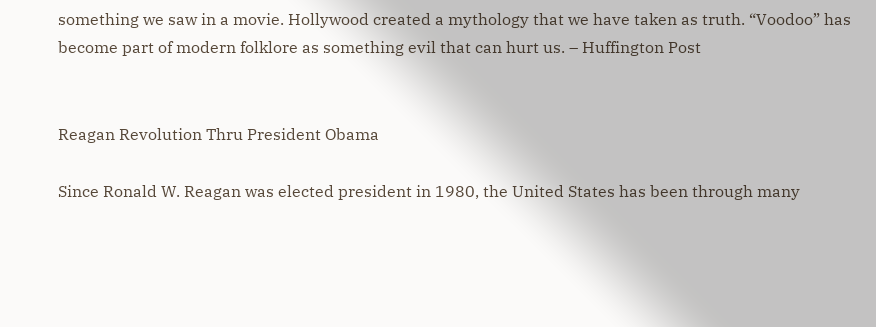something we saw in a movie. Hollywood created a mythology that we have taken as truth. “Voodoo” has become part of modern folklore as something evil that can hurt us. – Huffington Post


Reagan Revolution Thru President Obama

Since Ronald W. Reagan was elected president in 1980, the United States has been through many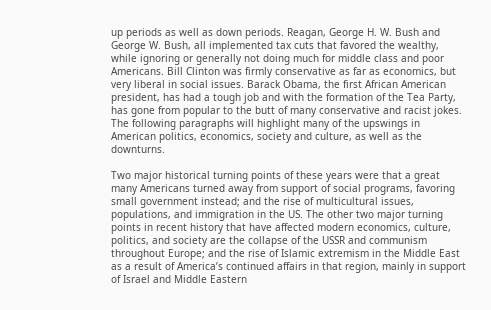up periods as well as down periods. Reagan, George H. W. Bush and George W. Bush, all implemented tax cuts that favored the wealthy, while ignoring or generally not doing much for middle class and poor Americans. Bill Clinton was firmly conservative as far as economics, but very liberal in social issues. Barack Obama, the first African American president, has had a tough job and with the formation of the Tea Party, has gone from popular to the butt of many conservative and racist jokes. The following paragraphs will highlight many of the upswings in American politics, economics, society and culture, as well as the downturns.

Two major historical turning points of these years were that a great many Americans turned away from support of social programs, favoring small government instead; and the rise of multicultural issues, populations, and immigration in the US. The other two major turning points in recent history that have affected modern economics, culture, politics, and society are the collapse of the USSR and communism throughout Europe; and the rise of Islamic extremism in the Middle East as a result of America’s continued affairs in that region, mainly in support of Israel and Middle Eastern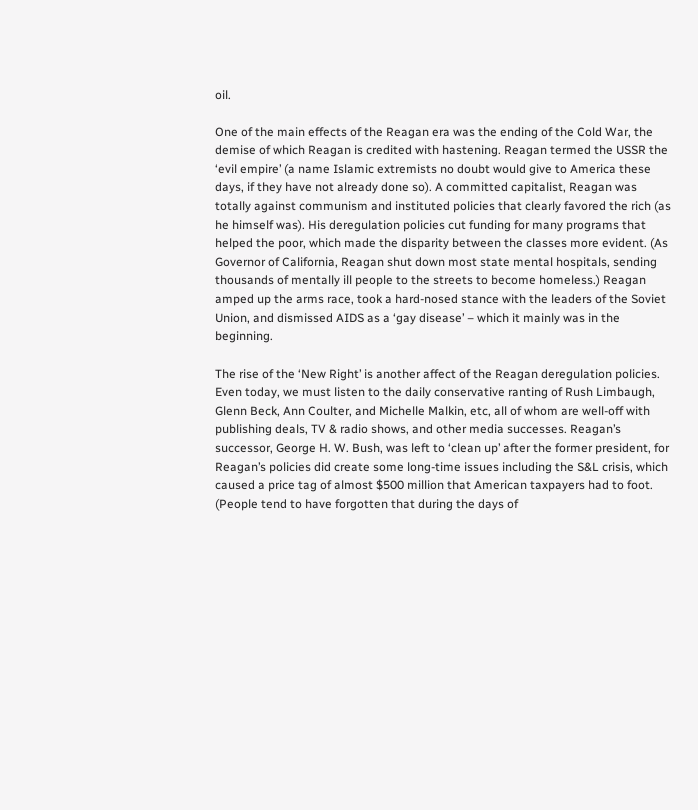oil.

One of the main effects of the Reagan era was the ending of the Cold War, the demise of which Reagan is credited with hastening. Reagan termed the USSR the ‘evil empire’ (a name Islamic extremists no doubt would give to America these days, if they have not already done so). A committed capitalist, Reagan was totally against communism and instituted policies that clearly favored the rich (as he himself was). His deregulation policies cut funding for many programs that helped the poor, which made the disparity between the classes more evident. (As Governor of California, Reagan shut down most state mental hospitals, sending thousands of mentally ill people to the streets to become homeless.) Reagan amped up the arms race, took a hard-nosed stance with the leaders of the Soviet Union, and dismissed AIDS as a ‘gay disease’ – which it mainly was in the beginning.

The rise of the ‘New Right’ is another affect of the Reagan deregulation policies. Even today, we must listen to the daily conservative ranting of Rush Limbaugh, Glenn Beck, Ann Coulter, and Michelle Malkin, etc, all of whom are well-off with publishing deals, TV & radio shows, and other media successes. Reagan’s successor, George H. W. Bush, was left to ‘clean up’ after the former president, for Reagan’s policies did create some long-time issues including the S&L crisis, which caused a price tag of almost $500 million that American taxpayers had to foot. (People tend to have forgotten that during the days of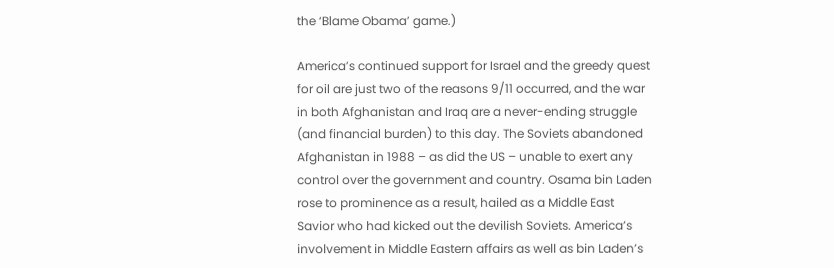the ‘Blame Obama’ game.)

America’s continued support for Israel and the greedy quest for oil are just two of the reasons 9/11 occurred, and the war in both Afghanistan and Iraq are a never-ending struggle (and financial burden) to this day. The Soviets abandoned Afghanistan in 1988 – as did the US – unable to exert any control over the government and country. Osama bin Laden rose to prominence as a result, hailed as a Middle East Savior who had kicked out the devilish Soviets. America’s involvement in Middle Eastern affairs as well as bin Laden’s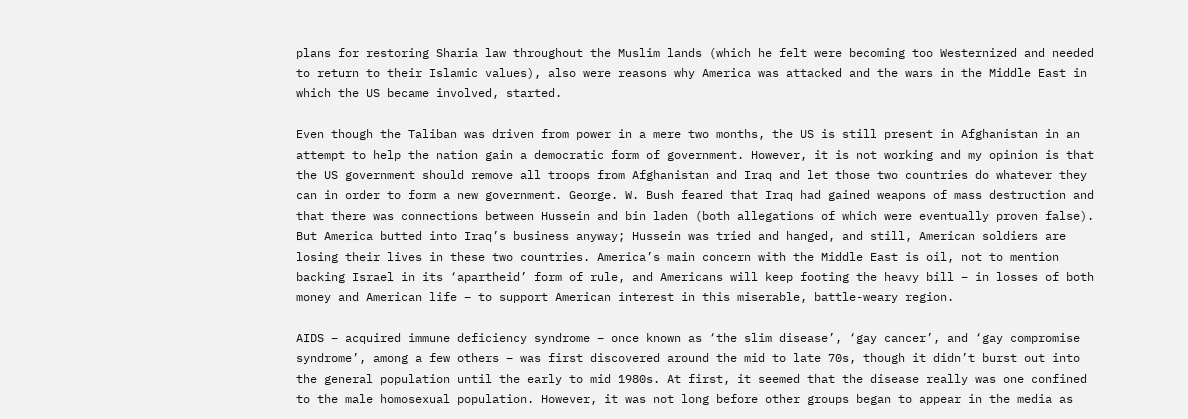plans for restoring Sharia law throughout the Muslim lands (which he felt were becoming too Westernized and needed to return to their Islamic values), also were reasons why America was attacked and the wars in the Middle East in which the US became involved, started.

Even though the Taliban was driven from power in a mere two months, the US is still present in Afghanistan in an attempt to help the nation gain a democratic form of government. However, it is not working and my opinion is that the US government should remove all troops from Afghanistan and Iraq and let those two countries do whatever they can in order to form a new government. George. W. Bush feared that Iraq had gained weapons of mass destruction and that there was connections between Hussein and bin laden (both allegations of which were eventually proven false). But America butted into Iraq’s business anyway; Hussein was tried and hanged, and still, American soldiers are losing their lives in these two countries. America’s main concern with the Middle East is oil, not to mention backing Israel in its ‘apartheid’ form of rule, and Americans will keep footing the heavy bill – in losses of both money and American life – to support American interest in this miserable, battle-weary region.

AIDS – acquired immune deficiency syndrome – once known as ‘the slim disease’, ‘gay cancer’, and ‘gay compromise syndrome’, among a few others – was first discovered around the mid to late 70s, though it didn’t burst out into the general population until the early to mid 1980s. At first, it seemed that the disease really was one confined to the male homosexual population. However, it was not long before other groups began to appear in the media as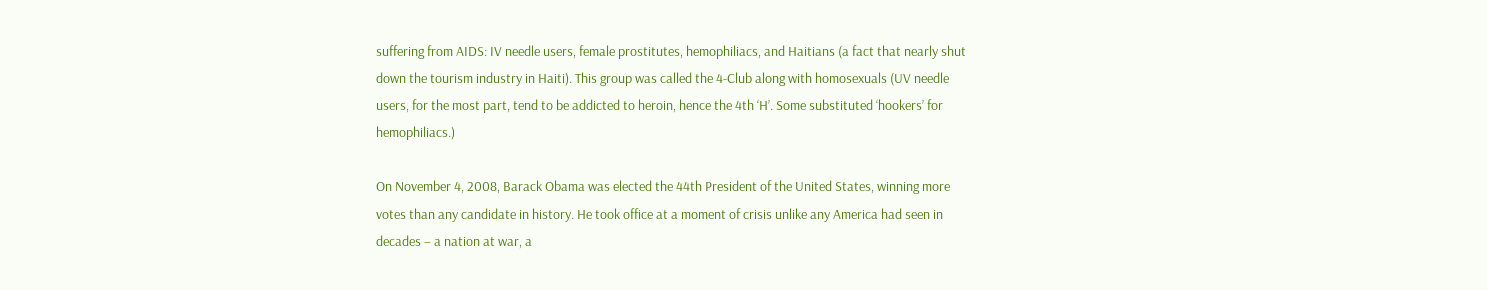suffering from AIDS: IV needle users, female prostitutes, hemophiliacs, and Haitians (a fact that nearly shut down the tourism industry in Haiti). This group was called the 4-Club along with homosexuals (UV needle users, for the most part, tend to be addicted to heroin, hence the 4th ‘H’. Some substituted ‘hookers’ for hemophiliacs.)

On November 4, 2008, Barack Obama was elected the 44th President of the United States, winning more votes than any candidate in history. He took office at a moment of crisis unlike any America had seen in decades – a nation at war, a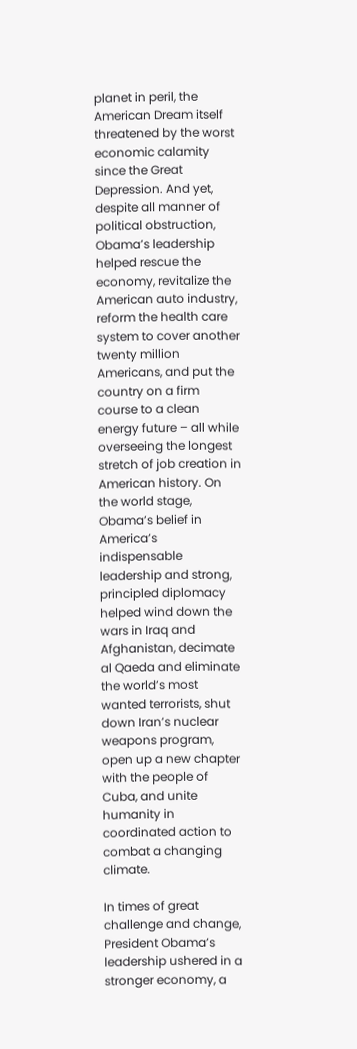planet in peril, the American Dream itself threatened by the worst economic calamity since the Great Depression. And yet, despite all manner of political obstruction, Obama’s leadership helped rescue the economy, revitalize the American auto industry, reform the health care system to cover another twenty million Americans, and put the country on a firm course to a clean energy future – all while overseeing the longest stretch of job creation in American history. On the world stage, Obama’s belief in America’s indispensable leadership and strong, principled diplomacy helped wind down the wars in Iraq and Afghanistan, decimate al Qaeda and eliminate the world’s most wanted terrorists, shut down Iran’s nuclear weapons program, open up a new chapter with the people of Cuba, and unite humanity in coordinated action to combat a changing climate.

In times of great challenge and change, President Obama’s leadership ushered in a stronger economy, a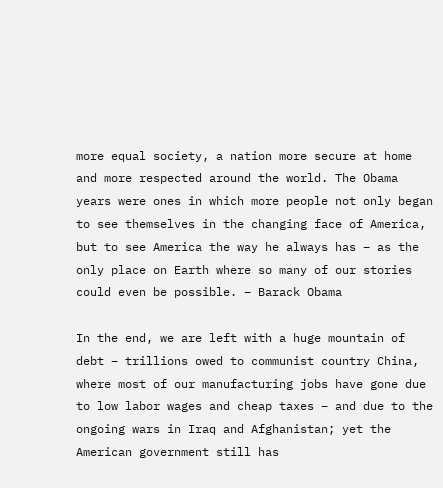more equal society, a nation more secure at home and more respected around the world. The Obama years were ones in which more people not only began to see themselves in the changing face of America, but to see America the way he always has – as the only place on Earth where so many of our stories could even be possible. – Barack Obama

In the end, we are left with a huge mountain of debt – trillions owed to communist country China, where most of our manufacturing jobs have gone due to low labor wages and cheap taxes – and due to the ongoing wars in Iraq and Afghanistan; yet the American government still has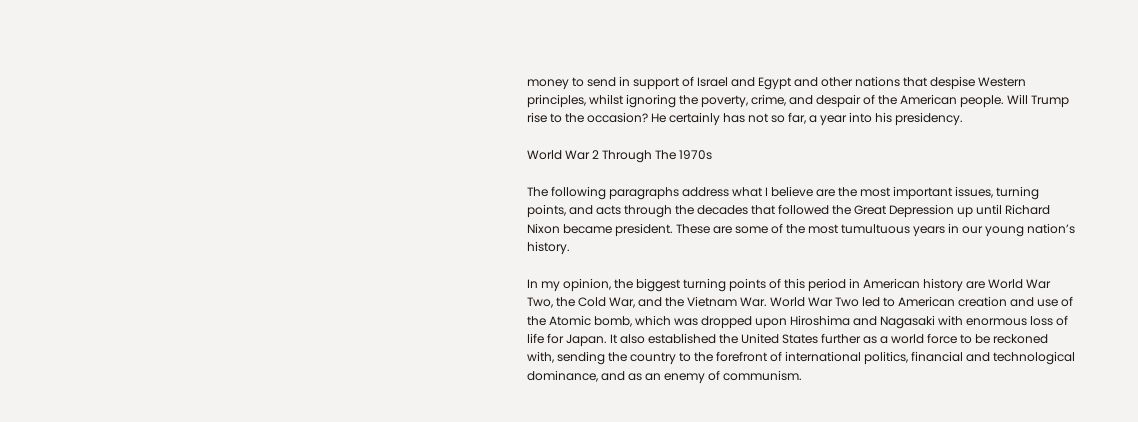money to send in support of Israel and Egypt and other nations that despise Western principles, whilst ignoring the poverty, crime, and despair of the American people. Will Trump rise to the occasion? He certainly has not so far, a year into his presidency.

World War 2 Through The 1970s

The following paragraphs address what I believe are the most important issues, turning points, and acts through the decades that followed the Great Depression up until Richard Nixon became president. These are some of the most tumultuous years in our young nation’s history.

In my opinion, the biggest turning points of this period in American history are World War Two, the Cold War, and the Vietnam War. World War Two led to American creation and use of the Atomic bomb, which was dropped upon Hiroshima and Nagasaki with enormous loss of life for Japan. It also established the United States further as a world force to be reckoned with, sending the country to the forefront of international politics, financial and technological dominance, and as an enemy of communism.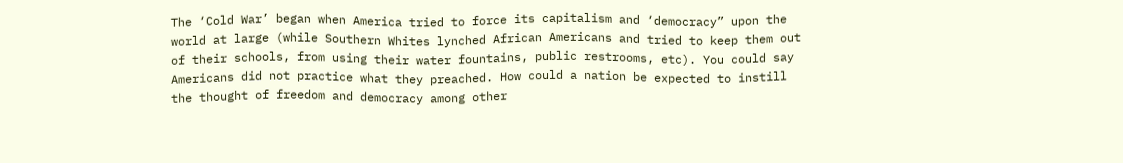The ‘Cold War’ began when America tried to force its capitalism and ‘democracy” upon the world at large (while Southern Whites lynched African Americans and tried to keep them out of their schools, from using their water fountains, public restrooms, etc). You could say Americans did not practice what they preached. How could a nation be expected to instill the thought of freedom and democracy among other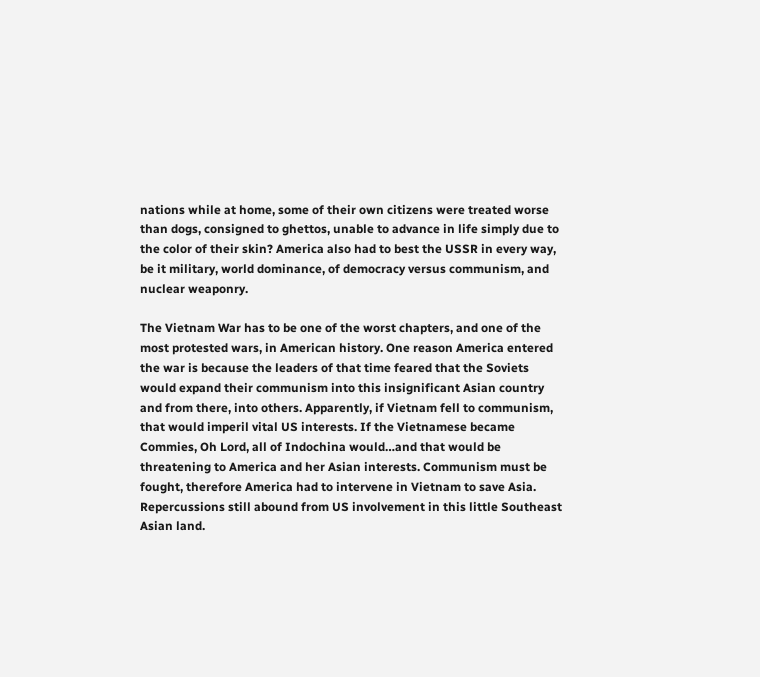nations while at home, some of their own citizens were treated worse than dogs, consigned to ghettos, unable to advance in life simply due to the color of their skin? America also had to best the USSR in every way, be it military, world dominance, of democracy versus communism, and nuclear weaponry.

The Vietnam War has to be one of the worst chapters, and one of the most protested wars, in American history. One reason America entered the war is because the leaders of that time feared that the Soviets would expand their communism into this insignificant Asian country and from there, into others. Apparently, if Vietnam fell to communism, that would imperil vital US interests. If the Vietnamese became Commies, Oh Lord, all of Indochina would…and that would be threatening to America and her Asian interests. Communism must be fought, therefore America had to intervene in Vietnam to save Asia. Repercussions still abound from US involvement in this little Southeast Asian land.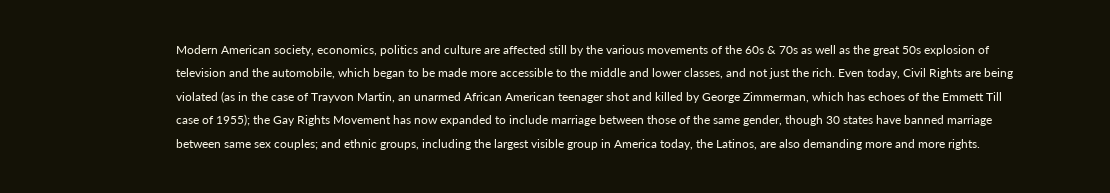Modern American society, economics, politics and culture are affected still by the various movements of the 60s & 70s as well as the great 50s explosion of television and the automobile, which began to be made more accessible to the middle and lower classes, and not just the rich. Even today, Civil Rights are being violated (as in the case of Trayvon Martin, an unarmed African American teenager shot and killed by George Zimmerman, which has echoes of the Emmett Till case of 1955); the Gay Rights Movement has now expanded to include marriage between those of the same gender, though 30 states have banned marriage between same sex couples; and ethnic groups, including the largest visible group in America today, the Latinos, are also demanding more and more rights.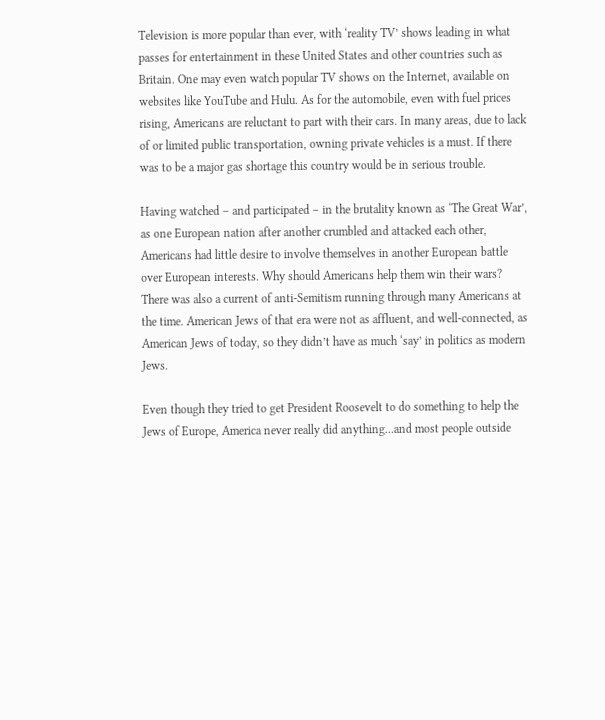Television is more popular than ever, with ‘reality TV’ shows leading in what passes for entertainment in these United States and other countries such as Britain. One may even watch popular TV shows on the Internet, available on websites like YouTube and Hulu. As for the automobile, even with fuel prices rising, Americans are reluctant to part with their cars. In many areas, due to lack of or limited public transportation, owning private vehicles is a must. If there was to be a major gas shortage this country would be in serious trouble.

Having watched – and participated – in the brutality known as ‘The Great War’, as one European nation after another crumbled and attacked each other, Americans had little desire to involve themselves in another European battle over European interests. Why should Americans help them win their wars? There was also a current of anti-Semitism running through many Americans at the time. American Jews of that era were not as affluent, and well-connected, as American Jews of today, so they didn’t have as much ‘say’ in politics as modern Jews.

Even though they tried to get President Roosevelt to do something to help the Jews of Europe, America never really did anything…and most people outside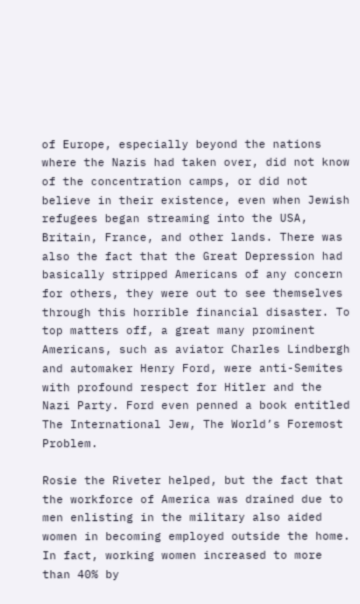of Europe, especially beyond the nations where the Nazis had taken over, did not know of the concentration camps, or did not believe in their existence, even when Jewish refugees began streaming into the USA, Britain, France, and other lands. There was also the fact that the Great Depression had basically stripped Americans of any concern for others, they were out to see themselves through this horrible financial disaster. To top matters off, a great many prominent Americans, such as aviator Charles Lindbergh and automaker Henry Ford, were anti-Semites with profound respect for Hitler and the Nazi Party. Ford even penned a book entitled The International Jew, The World’s Foremost Problem.

Rosie the Riveter helped, but the fact that the workforce of America was drained due to men enlisting in the military also aided women in becoming employed outside the home. In fact, working women increased to more than 40% by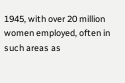1945, with over 20 million women employed, often in such areas as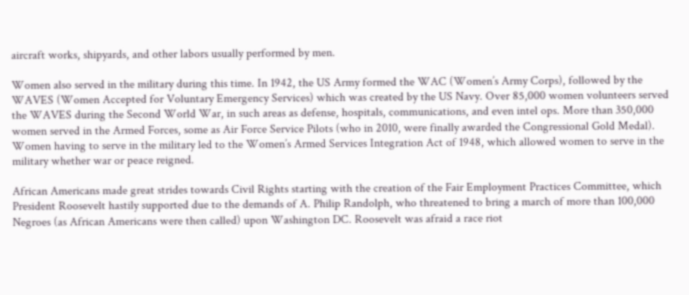aircraft works, shipyards, and other labors usually performed by men.

Women also served in the military during this time. In 1942, the US Army formed the WAC (Women’s Army Corps), followed by the WAVES (Women Accepted for Voluntary Emergency Services) which was created by the US Navy. Over 85,000 women volunteers served the WAVES during the Second World War, in such areas as defense, hospitals, communications, and even intel ops. More than 350,000 women served in the Armed Forces, some as Air Force Service Pilots (who in 2010, were finally awarded the Congressional Gold Medal). Women having to serve in the military led to the Women’s Armed Services Integration Act of 1948, which allowed women to serve in the military whether war or peace reigned.

African Americans made great strides towards Civil Rights starting with the creation of the Fair Employment Practices Committee, which President Roosevelt hastily supported due to the demands of A. Philip Randolph, who threatened to bring a march of more than 100,000 Negroes (as African Americans were then called) upon Washington DC. Roosevelt was afraid a race riot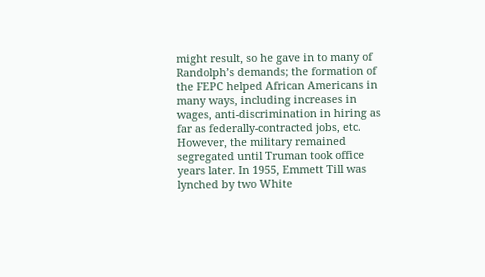might result, so he gave in to many of Randolph’s demands; the formation of the FEPC helped African Americans in many ways, including increases in wages, anti-discrimination in hiring as far as federally-contracted jobs, etc. However, the military remained segregated until Truman took office years later. In 1955, Emmett Till was lynched by two White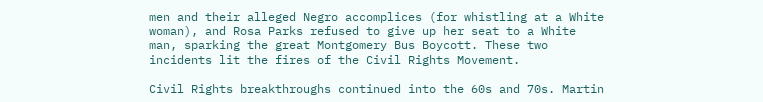men and their alleged Negro accomplices (for whistling at a White woman), and Rosa Parks refused to give up her seat to a White man, sparking the great Montgomery Bus Boycott. These two incidents lit the fires of the Civil Rights Movement.

Civil Rights breakthroughs continued into the 60s and 70s. Martin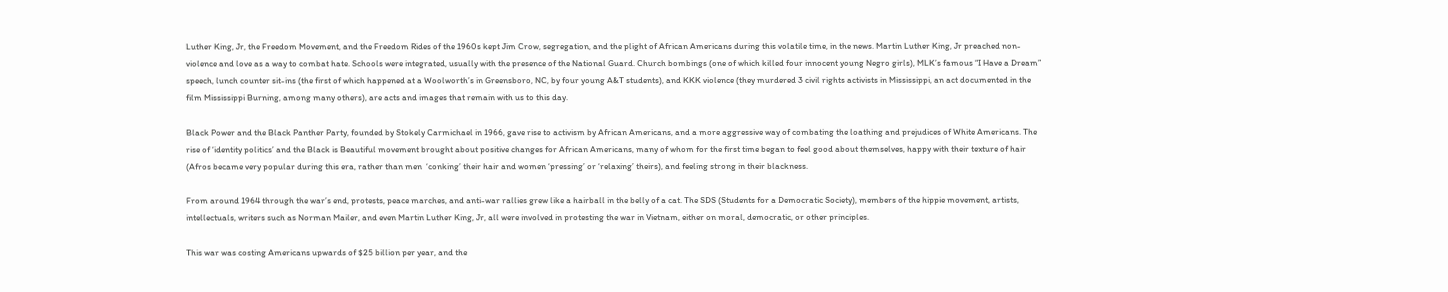Luther King, Jr, the Freedom Movement, and the Freedom Rides of the 1960s kept Jim Crow, segregation, and the plight of African Americans during this volatile time, in the news. Martin Luther King, Jr preached non-violence and love as a way to combat hate. Schools were integrated, usually with the presence of the National Guard. Church bombings (one of which killed four innocent young Negro girls), MLK’s famous “I Have a Dream” speech, lunch counter sit-ins (the first of which happened at a Woolworth’s in Greensboro, NC, by four young A&T students), and KKK violence (they murdered 3 civil rights activists in Mississippi, an act documented in the film Mississippi Burning, among many others), are acts and images that remain with us to this day.

Black Power and the Black Panther Party, founded by Stokely Carmichael in 1966, gave rise to activism by African Americans, and a more aggressive way of combating the loathing and prejudices of White Americans. The rise of ‘identity politics’ and the Black is Beautiful movement brought about positive changes for African Americans, many of whom for the first time began to feel good about themselves, happy with their texture of hair (Afros became very popular during this era, rather than men  ‘conking’ their hair and women ‘pressing’ or ‘relaxing’ theirs), and feeling strong in their blackness.

From around 1964 through the war’s end, protests, peace marches, and anti-war rallies grew like a hairball in the belly of a cat. The SDS (Students for a Democratic Society), members of the hippie movement, artists, intellectuals, writers such as Norman Mailer, and even Martin Luther King, Jr, all were involved in protesting the war in Vietnam, either on moral, democratic, or other principles.

This war was costing Americans upwards of $25 billion per year, and the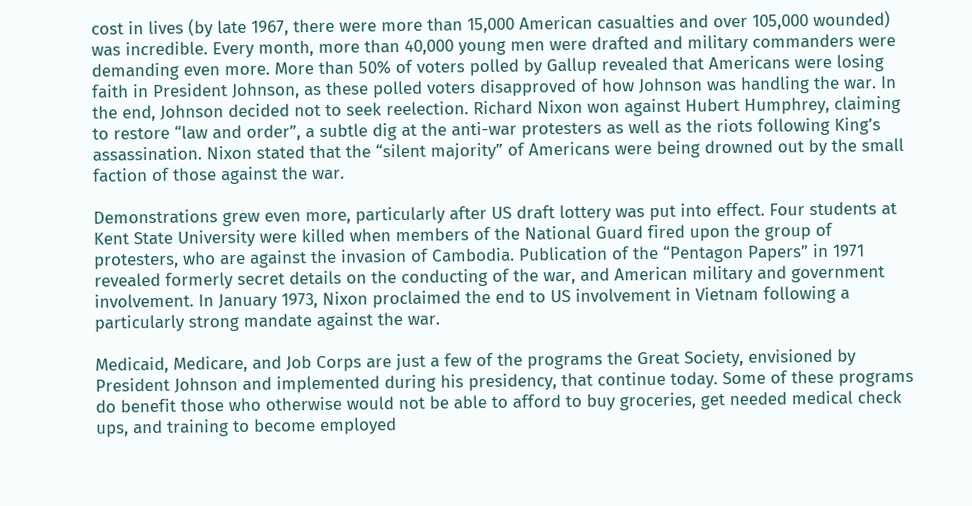cost in lives (by late 1967, there were more than 15,000 American casualties and over 105,000 wounded) was incredible. Every month, more than 40,000 young men were drafted and military commanders were demanding even more. More than 50% of voters polled by Gallup revealed that Americans were losing faith in President Johnson, as these polled voters disapproved of how Johnson was handling the war. In the end, Johnson decided not to seek reelection. Richard Nixon won against Hubert Humphrey, claiming to restore “law and order”, a subtle dig at the anti-war protesters as well as the riots following King’s assassination. Nixon stated that the “silent majority” of Americans were being drowned out by the small faction of those against the war.

Demonstrations grew even more, particularly after US draft lottery was put into effect. Four students at Kent State University were killed when members of the National Guard fired upon the group of protesters, who are against the invasion of Cambodia. Publication of the “Pentagon Papers” in 1971 revealed formerly secret details on the conducting of the war, and American military and government involvement. In January 1973, Nixon proclaimed the end to US involvement in Vietnam following a particularly strong mandate against the war.

Medicaid, Medicare, and Job Corps are just a few of the programs the Great Society, envisioned by President Johnson and implemented during his presidency, that continue today. Some of these programs do benefit those who otherwise would not be able to afford to buy groceries, get needed medical check ups, and training to become employed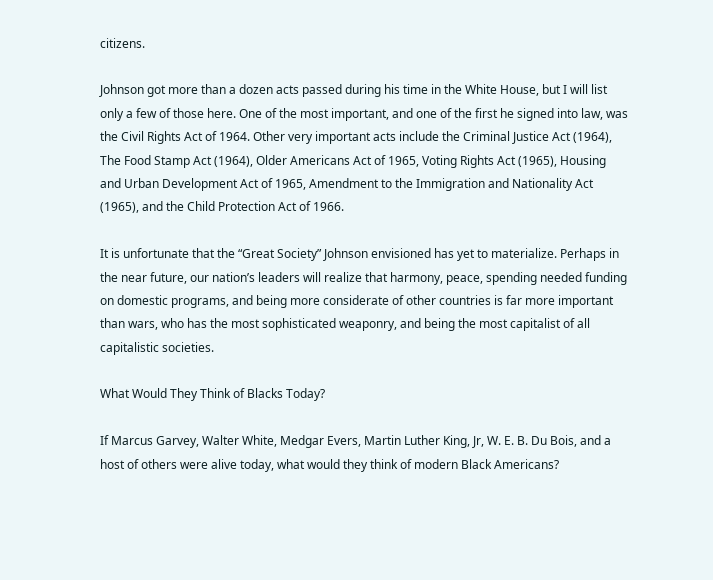citizens.

Johnson got more than a dozen acts passed during his time in the White House, but I will list only a few of those here. One of the most important, and one of the first he signed into law, was the Civil Rights Act of 1964. Other very important acts include the Criminal Justice Act (1964), The Food Stamp Act (1964), Older Americans Act of 1965, Voting Rights Act (1965), Housing and Urban Development Act of 1965, Amendment to the Immigration and Nationality Act (1965), and the Child Protection Act of 1966.

It is unfortunate that the “Great Society” Johnson envisioned has yet to materialize. Perhaps in the near future, our nation’s leaders will realize that harmony, peace, spending needed funding on domestic programs, and being more considerate of other countries is far more important than wars, who has the most sophisticated weaponry, and being the most capitalist of all capitalistic societies.

What Would They Think of Blacks Today?

If Marcus Garvey, Walter White, Medgar Evers, Martin Luther King, Jr, W. E. B. Du Bois, and a host of others were alive today, what would they think of modern Black Americans?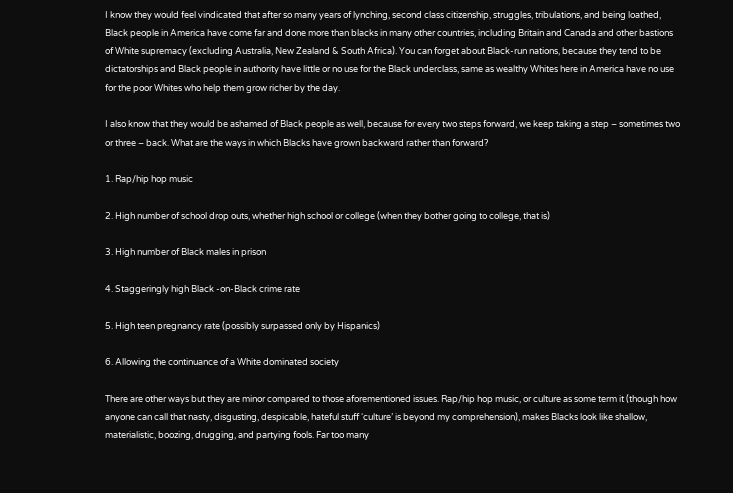I know they would feel vindicated that after so many years of lynching, second class citizenship, struggles, tribulations, and being loathed, Black people in America have come far and done more than blacks in many other countries, including Britain and Canada and other bastions of White supremacy (excluding Australia, New Zealand & South Africa). You can forget about Black-run nations, because they tend to be dictatorships and Black people in authority have little or no use for the Black underclass, same as wealthy Whites here in America have no use for the poor Whites who help them grow richer by the day.

I also know that they would be ashamed of Black people as well, because for every two steps forward, we keep taking a step – sometimes two or three – back. What are the ways in which Blacks have grown backward rather than forward?

1. Rap/hip hop music

2. High number of school drop outs, whether high school or college (when they bother going to college, that is)

3. High number of Black males in prison

4. Staggeringly high Black -on-Black crime rate

5. High teen pregnancy rate (possibly surpassed only by Hispanics)

6. Allowing the continuance of a White dominated society

There are other ways but they are minor compared to those aforementioned issues. Rap/hip hop music, or culture as some term it (though how anyone can call that nasty, disgusting, despicable, hateful stuff ‘culture’ is beyond my comprehension), makes Blacks look like shallow, materialistic, boozing, drugging, and partying fools. Far too many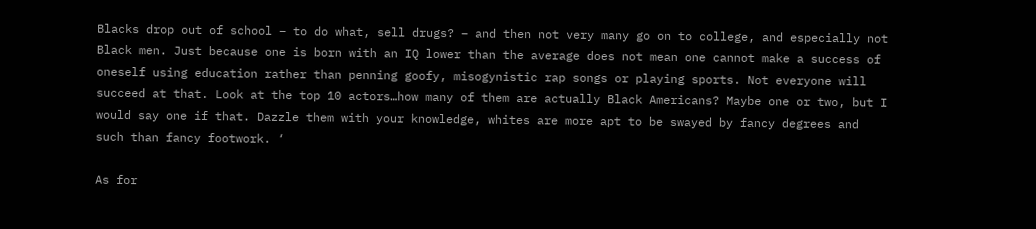Blacks drop out of school – to do what, sell drugs? – and then not very many go on to college, and especially not Black men. Just because one is born with an IQ lower than the average does not mean one cannot make a success of oneself using education rather than penning goofy, misogynistic rap songs or playing sports. Not everyone will succeed at that. Look at the top 10 actors…how many of them are actually Black Americans? Maybe one or two, but I would say one if that. Dazzle them with your knowledge, whites are more apt to be swayed by fancy degrees and such than fancy footwork. ‘

As for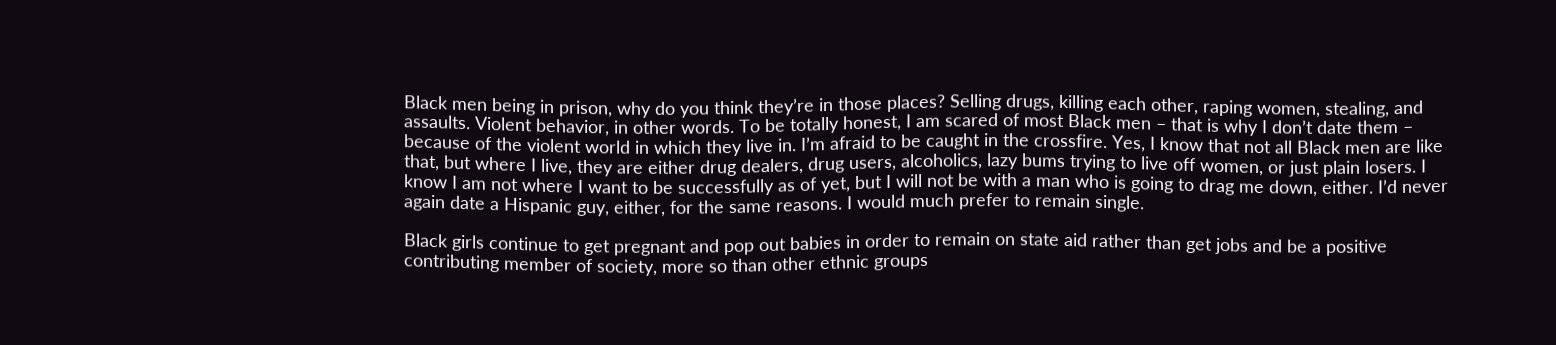Black men being in prison, why do you think they’re in those places? Selling drugs, killing each other, raping women, stealing, and assaults. Violent behavior, in other words. To be totally honest, I am scared of most Black men – that is why I don’t date them – because of the violent world in which they live in. I’m afraid to be caught in the crossfire. Yes, I know that not all Black men are like that, but where I live, they are either drug dealers, drug users, alcoholics, lazy bums trying to live off women, or just plain losers. I know I am not where I want to be successfully as of yet, but I will not be with a man who is going to drag me down, either. I’d never again date a Hispanic guy, either, for the same reasons. I would much prefer to remain single.

Black girls continue to get pregnant and pop out babies in order to remain on state aid rather than get jobs and be a positive contributing member of society, more so than other ethnic groups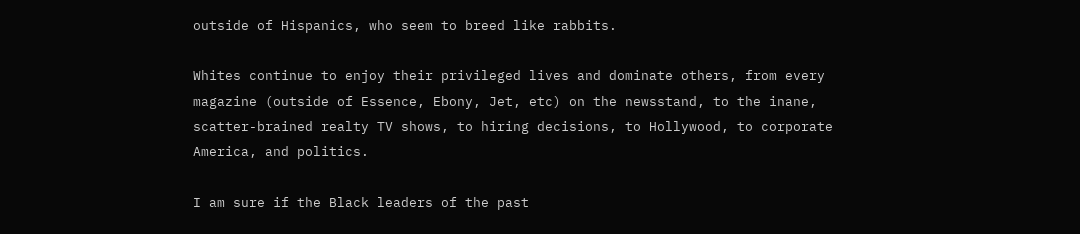outside of Hispanics, who seem to breed like rabbits.

Whites continue to enjoy their privileged lives and dominate others, from every magazine (outside of Essence, Ebony, Jet, etc) on the newsstand, to the inane, scatter-brained realty TV shows, to hiring decisions, to Hollywood, to corporate America, and politics.

I am sure if the Black leaders of the past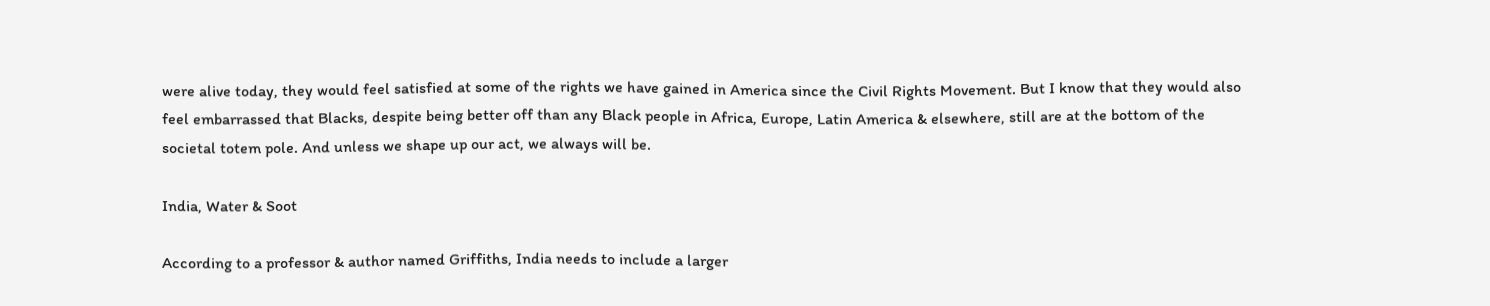were alive today, they would feel satisfied at some of the rights we have gained in America since the Civil Rights Movement. But I know that they would also feel embarrassed that Blacks, despite being better off than any Black people in Africa, Europe, Latin America & elsewhere, still are at the bottom of the societal totem pole. And unless we shape up our act, we always will be.

India, Water & Soot

According to a professor & author named Griffiths, India needs to include a larger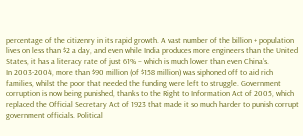percentage of the citizenry in its rapid growth. A vast number of the billion + population lives on less than $2 a day, and even while India produces more engineers than the United States, it has a literacy rate of just 61% – which is much lower than even China’s.
In 2003-2004, more than $90 million (of $158 million) was siphoned off to aid rich families, whilst the poor that needed the funding were left to struggle. Government corruption is now being punished, thanks to the Right to Information Act of 2005, which replaced the Official Secretary Act of 1923 that made it so much harder to punish corrupt government officials. Political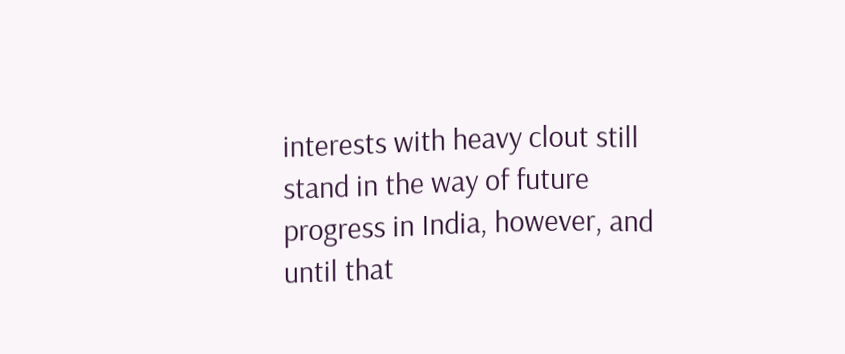interests with heavy clout still stand in the way of future progress in India, however, and until that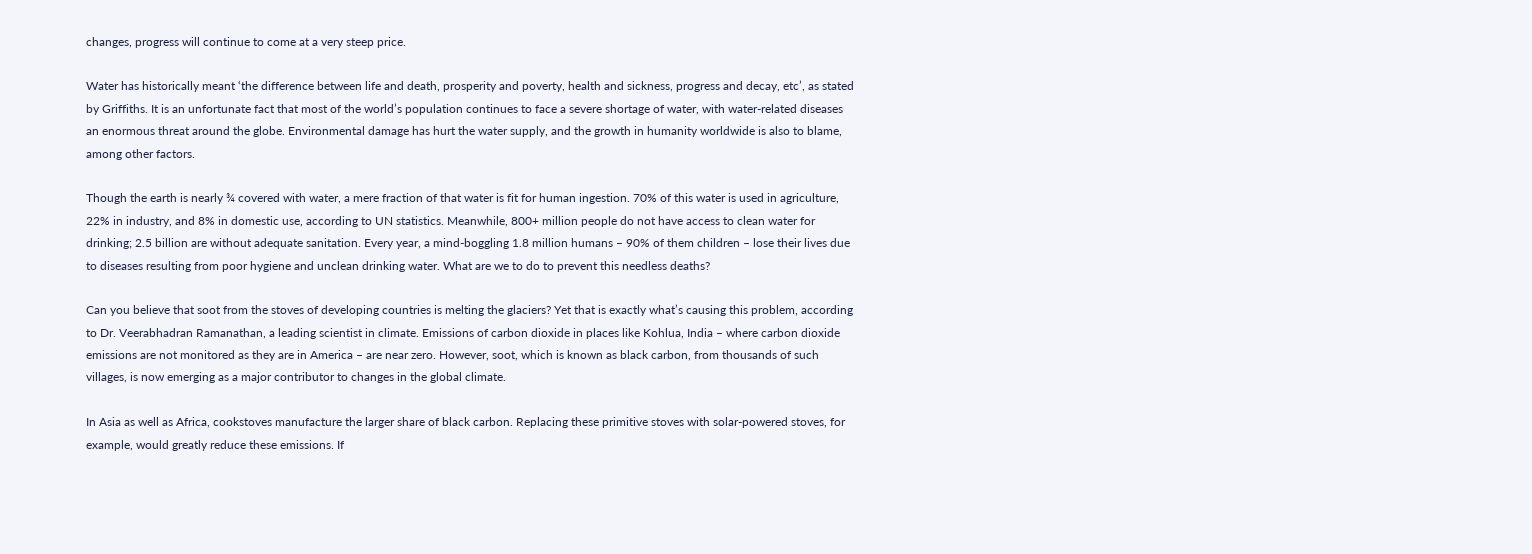changes, progress will continue to come at a very steep price.

Water has historically meant ‘the difference between life and death, prosperity and poverty, health and sickness, progress and decay, etc’, as stated by Griffiths. It is an unfortunate fact that most of the world’s population continues to face a severe shortage of water, with water-related diseases an enormous threat around the globe. Environmental damage has hurt the water supply, and the growth in humanity worldwide is also to blame, among other factors.

Though the earth is nearly ¾ covered with water, a mere fraction of that water is fit for human ingestion. 70% of this water is used in agriculture, 22% in industry, and 8% in domestic use, according to UN statistics. Meanwhile, 800+ million people do not have access to clean water for drinking; 2.5 billion are without adequate sanitation. Every year, a mind-boggling 1.8 million humans – 90% of them children – lose their lives due to diseases resulting from poor hygiene and unclean drinking water. What are we to do to prevent this needless deaths?

Can you believe that soot from the stoves of developing countries is melting the glaciers? Yet that is exactly what’s causing this problem, according to Dr. Veerabhadran Ramanathan, a leading scientist in climate. Emissions of carbon dioxide in places like Kohlua, India – where carbon dioxide emissions are not monitored as they are in America – are near zero. However, soot, which is known as black carbon, from thousands of such villages, is now emerging as a major contributor to changes in the global climate.

In Asia as well as Africa, cookstoves manufacture the larger share of black carbon. Replacing these primitive stoves with solar-powered stoves, for example, would greatly reduce these emissions. If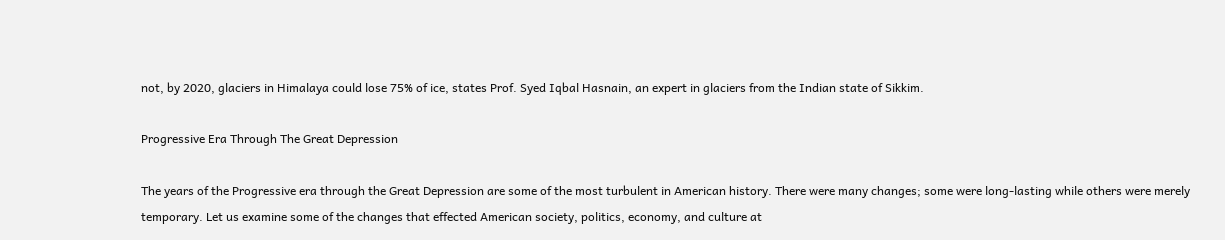not, by 2020, glaciers in Himalaya could lose 75% of ice, states Prof. Syed Iqbal Hasnain, an expert in glaciers from the Indian state of Sikkim.

Progressive Era Through The Great Depression

The years of the Progressive era through the Great Depression are some of the most turbulent in American history. There were many changes; some were long-lasting while others were merely temporary. Let us examine some of the changes that effected American society, politics, economy, and culture at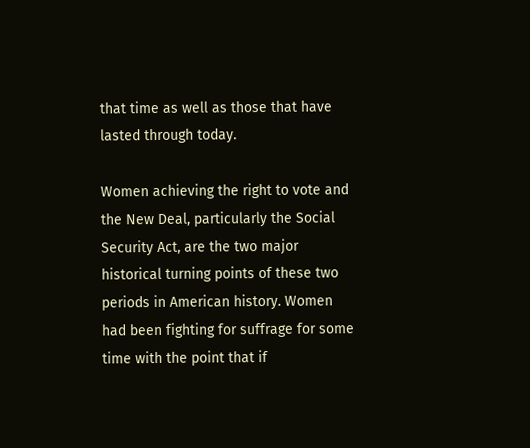that time as well as those that have lasted through today.

Women achieving the right to vote and the New Deal, particularly the Social Security Act, are the two major historical turning points of these two periods in American history. Women had been fighting for suffrage for some time with the point that if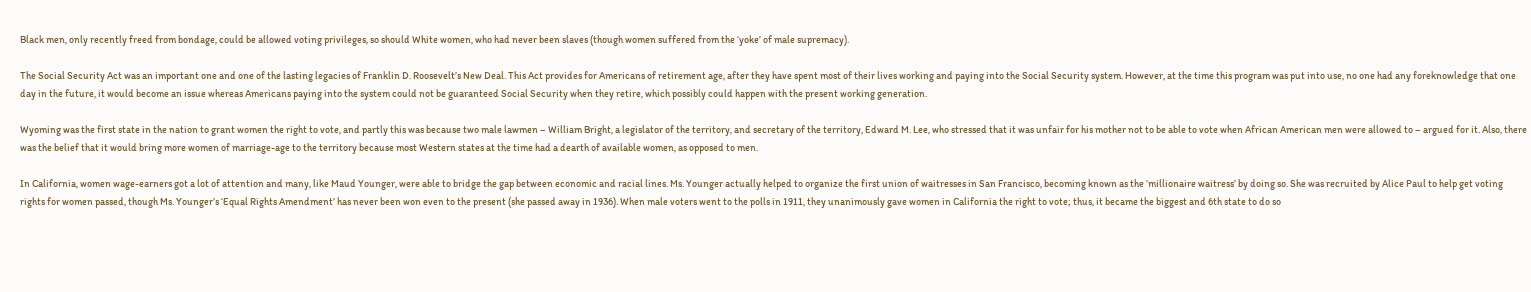Black men, only recently freed from bondage, could be allowed voting privileges, so should White women, who had never been slaves (though women suffered from the ‘yoke’ of male supremacy).

The Social Security Act was an important one and one of the lasting legacies of Franklin D. Roosevelt’s New Deal. This Act provides for Americans of retirement age, after they have spent most of their lives working and paying into the Social Security system. However, at the time this program was put into use, no one had any foreknowledge that one day in the future, it would become an issue whereas Americans paying into the system could not be guaranteed Social Security when they retire, which possibly could happen with the present working generation.

Wyoming was the first state in the nation to grant women the right to vote, and partly this was because two male lawmen – William Bright, a legislator of the territory, and secretary of the territory, Edward M. Lee, who stressed that it was unfair for his mother not to be able to vote when African American men were allowed to – argued for it. Also, there was the belief that it would bring more women of marriage-age to the territory because most Western states at the time had a dearth of available women, as opposed to men.

In California, women wage-earners got a lot of attention and many, like Maud Younger, were able to bridge the gap between economic and racial lines. Ms. Younger actually helped to organize the first union of waitresses in San Francisco, becoming known as the ‘millionaire waitress’ by doing so. She was recruited by Alice Paul to help get voting rights for women passed, though Ms. Younger’s ‘Equal Rights Amendment’ has never been won even to the present (she passed away in 1936). When male voters went to the polls in 1911, they unanimously gave women in California the right to vote; thus, it became the biggest and 6th state to do so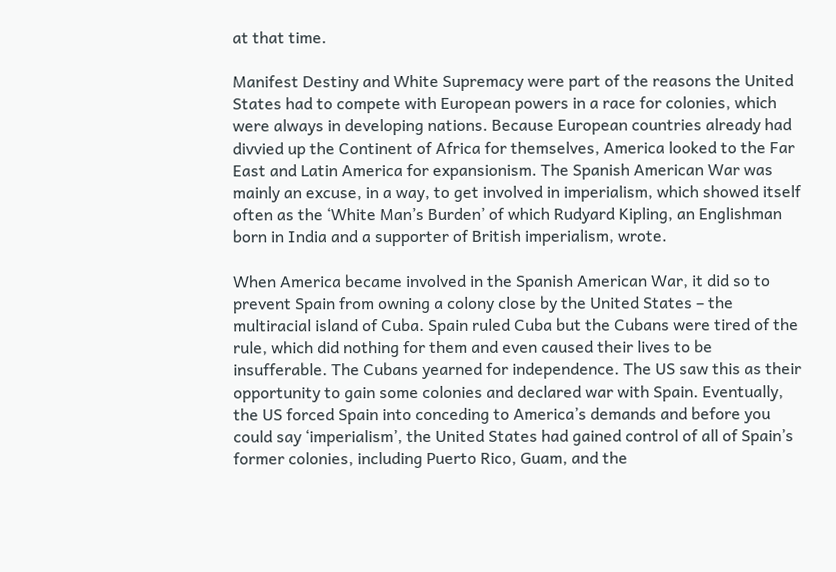at that time.

Manifest Destiny and White Supremacy were part of the reasons the United States had to compete with European powers in a race for colonies, which were always in developing nations. Because European countries already had divvied up the Continent of Africa for themselves, America looked to the Far East and Latin America for expansionism. The Spanish American War was mainly an excuse, in a way, to get involved in imperialism, which showed itself often as the ‘White Man’s Burden’ of which Rudyard Kipling, an Englishman born in India and a supporter of British imperialism, wrote.

When America became involved in the Spanish American War, it did so to prevent Spain from owning a colony close by the United States – the multiracial island of Cuba. Spain ruled Cuba but the Cubans were tired of the rule, which did nothing for them and even caused their lives to be insufferable. The Cubans yearned for independence. The US saw this as their opportunity to gain some colonies and declared war with Spain. Eventually, the US forced Spain into conceding to America’s demands and before you could say ‘imperialism’, the United States had gained control of all of Spain’s former colonies, including Puerto Rico, Guam, and the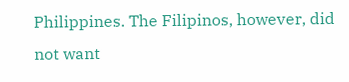Philippines. The Filipinos, however, did not want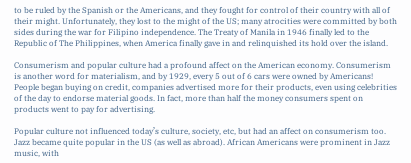to be ruled by the Spanish or the Americans, and they fought for control of their country with all of their might. Unfortunately, they lost to the might of the US; many atrocities were committed by both sides during the war for Filipino independence. The Treaty of Manila in 1946 finally led to the Republic of The Philippines, when America finally gave in and relinquished its hold over the island.

Consumerism and popular culture had a profound affect on the American economy. Consumerism is another word for materialism, and by 1929, every 5 out of 6 cars were owned by Americans! People began buying on credit, companies advertised more for their products, even using celebrities of the day to endorse material goods. In fact, more than half the money consumers spent on products went to pay for advertising.

Popular culture not influenced today’s culture, society, etc, but had an affect on consumerism too. Jazz became quite popular in the US (as well as abroad). African Americans were prominent in Jazz music, with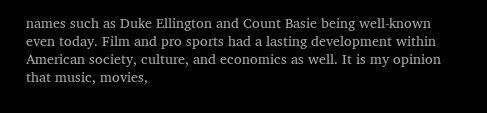names such as Duke Ellington and Count Basie being well-known even today. Film and pro sports had a lasting development within American society, culture, and economics as well. It is my opinion that music, movies,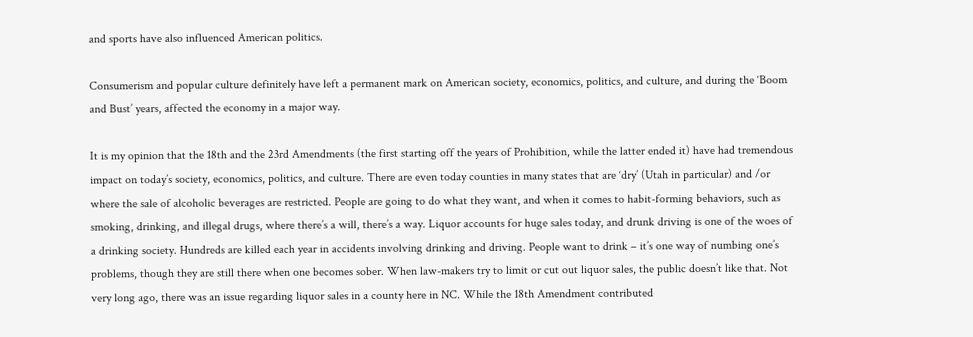and sports have also influenced American politics.

Consumerism and popular culture definitely have left a permanent mark on American society, economics, politics, and culture, and during the ‘Boom and Bust’ years, affected the economy in a major way.

It is my opinion that the 18th and the 23rd Amendments (the first starting off the years of Prohibition, while the latter ended it) have had tremendous impact on today’s society, economics, politics, and culture. There are even today counties in many states that are ‘dry’ (Utah in particular) and /or where the sale of alcoholic beverages are restricted. People are going to do what they want, and when it comes to habit-forming behaviors, such as smoking, drinking, and illegal drugs, where there’s a will, there’s a way. Liquor accounts for huge sales today, and drunk driving is one of the woes of a drinking society. Hundreds are killed each year in accidents involving drinking and driving. People want to drink – it’s one way of numbing one’s problems, though they are still there when one becomes sober. When law-makers try to limit or cut out liquor sales, the public doesn’t like that. Not very long ago, there was an issue regarding liquor sales in a county here in NC. While the 18th Amendment contributed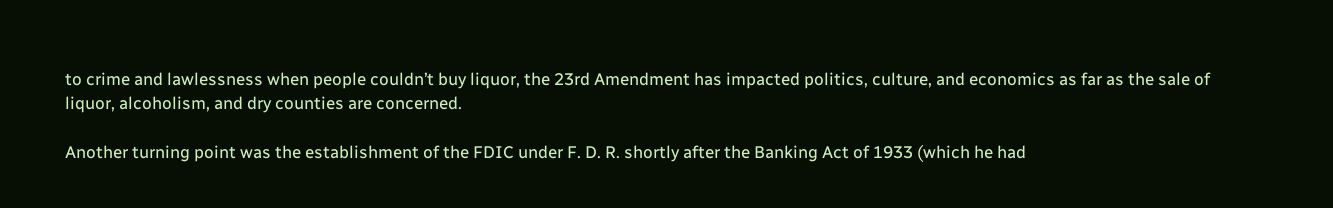to crime and lawlessness when people couldn’t buy liquor, the 23rd Amendment has impacted politics, culture, and economics as far as the sale of liquor, alcoholism, and dry counties are concerned.

Another turning point was the establishment of the FDIC under F. D. R. shortly after the Banking Act of 1933 (which he had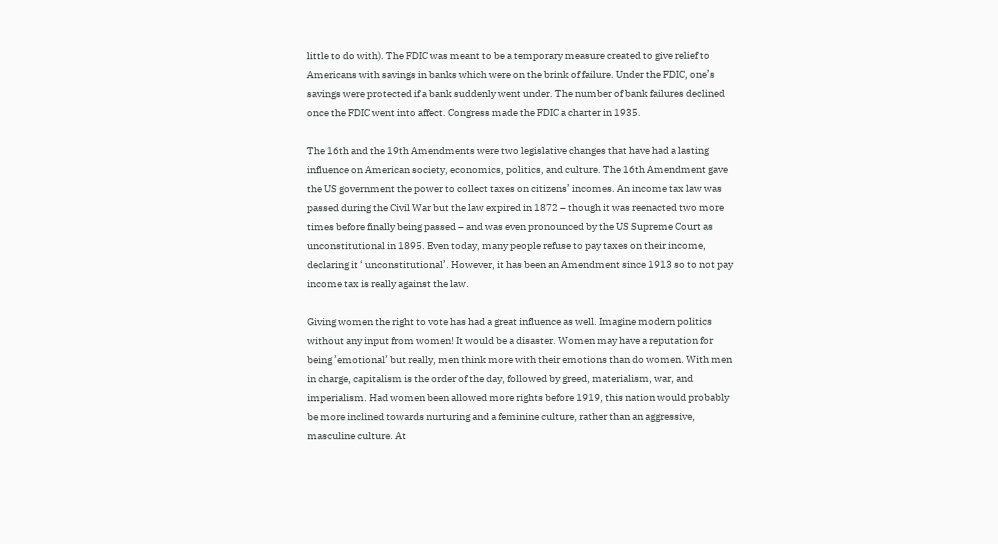little to do with). The FDIC was meant to be a temporary measure created to give relief to Americans with savings in banks which were on the brink of failure. Under the FDIC, one’s savings were protected if a bank suddenly went under. The number of bank failures declined once the FDIC went into affect. Congress made the FDIC a charter in 1935.

The 16th and the 19th Amendments were two legislative changes that have had a lasting influence on American society, economics, politics, and culture. The 16th Amendment gave the US government the power to collect taxes on citizens’ incomes. An income tax law was passed during the Civil War but the law expired in 1872 – though it was reenacted two more times before finally being passed – and was even pronounced by the US Supreme Court as unconstitutional in 1895. Even today, many people refuse to pay taxes on their income, declaring it ‘ unconstitutional’. However, it has been an Amendment since 1913 so to not pay income tax is really against the law.

Giving women the right to vote has had a great influence as well. Imagine modern politics without any input from women! It would be a disaster. Women may have a reputation for being ’emotional’ but really, men think more with their emotions than do women. With men in charge, capitalism is the order of the day, followed by greed, materialism, war, and imperialism. Had women been allowed more rights before 1919, this nation would probably be more inclined towards nurturing and a feminine culture, rather than an aggressive, masculine culture. At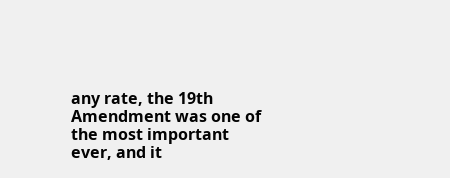any rate, the 19th Amendment was one of the most important ever, and it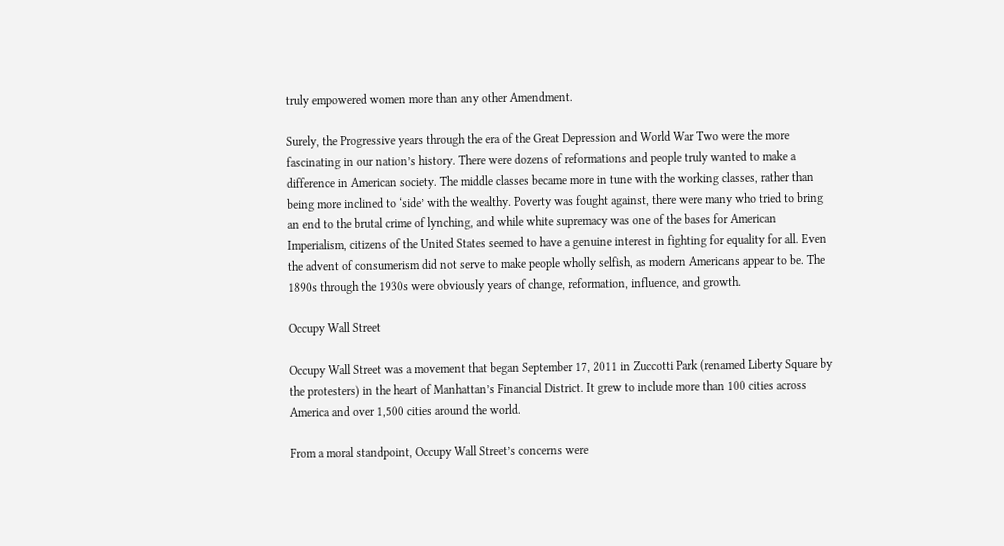truly empowered women more than any other Amendment.

Surely, the Progressive years through the era of the Great Depression and World War Two were the more fascinating in our nation’s history. There were dozens of reformations and people truly wanted to make a difference in American society. The middle classes became more in tune with the working classes, rather than being more inclined to ‘side’ with the wealthy. Poverty was fought against, there were many who tried to bring an end to the brutal crime of lynching, and while white supremacy was one of the bases for American Imperialism, citizens of the United States seemed to have a genuine interest in fighting for equality for all. Even the advent of consumerism did not serve to make people wholly selfish, as modern Americans appear to be. The 1890s through the 1930s were obviously years of change, reformation, influence, and growth.

Occupy Wall Street

Occupy Wall Street was a movement that began September 17, 2011 in Zuccotti Park (renamed Liberty Square by the protesters) in the heart of Manhattan’s Financial District. It grew to include more than 100 cities across America and over 1,500 cities around the world.

From a moral standpoint, Occupy Wall Street’s concerns were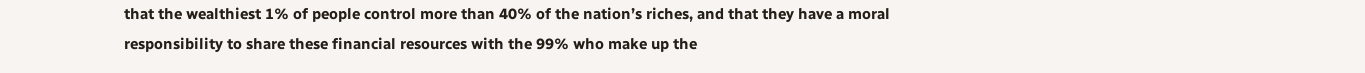that the wealthiest 1% of people control more than 40% of the nation’s riches, and that they have a moral responsibility to share these financial resources with the 99% who make up the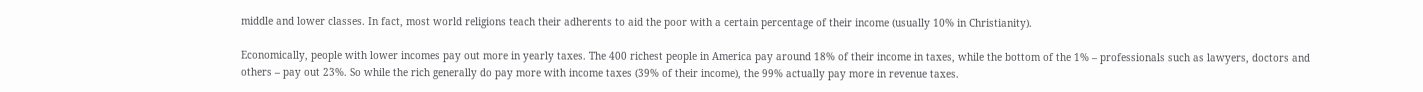middle and lower classes. In fact, most world religions teach their adherents to aid the poor with a certain percentage of their income (usually 10% in Christianity).

Economically, people with lower incomes pay out more in yearly taxes. The 400 richest people in America pay around 18% of their income in taxes, while the bottom of the 1% – professionals such as lawyers, doctors and others – pay out 23%. So while the rich generally do pay more with income taxes (39% of their income), the 99% actually pay more in revenue taxes.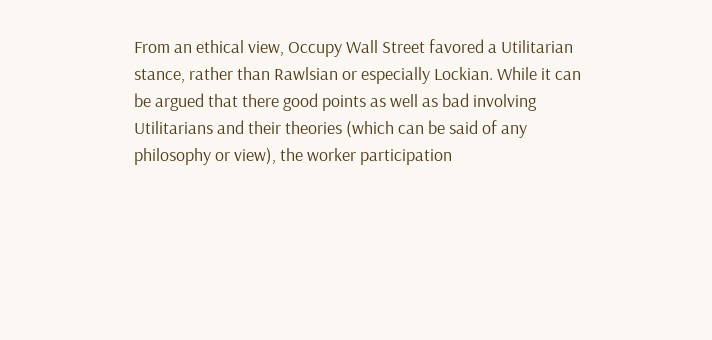From an ethical view, Occupy Wall Street favored a Utilitarian stance, rather than Rawlsian or especially Lockian. While it can be argued that there good points as well as bad involving Utilitarians and their theories (which can be said of any philosophy or view), the worker participation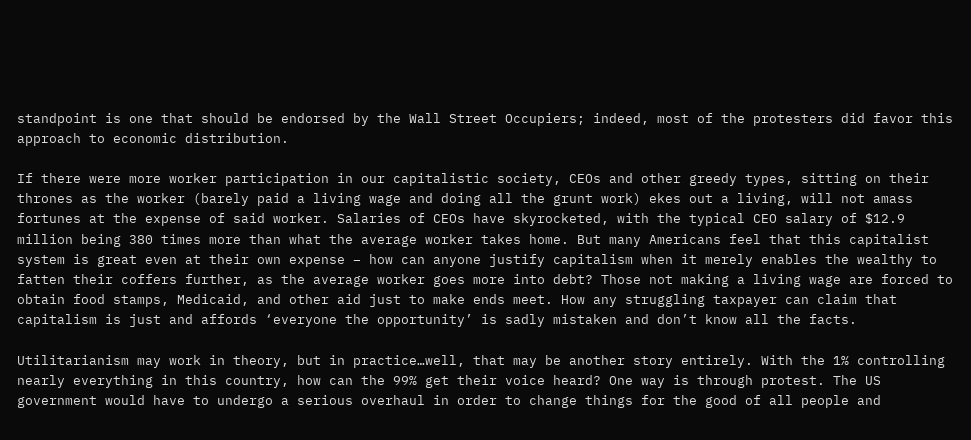standpoint is one that should be endorsed by the Wall Street Occupiers; indeed, most of the protesters did favor this approach to economic distribution.

If there were more worker participation in our capitalistic society, CEOs and other greedy types, sitting on their thrones as the worker (barely paid a living wage and doing all the grunt work) ekes out a living, will not amass fortunes at the expense of said worker. Salaries of CEOs have skyrocketed, with the typical CEO salary of $12.9 million being 380 times more than what the average worker takes home. But many Americans feel that this capitalist system is great even at their own expense – how can anyone justify capitalism when it merely enables the wealthy to fatten their coffers further, as the average worker goes more into debt? Those not making a living wage are forced to obtain food stamps, Medicaid, and other aid just to make ends meet. How any struggling taxpayer can claim that capitalism is just and affords ‘everyone the opportunity’ is sadly mistaken and don’t know all the facts.

Utilitarianism may work in theory, but in practice…well, that may be another story entirely. With the 1% controlling nearly everything in this country, how can the 99% get their voice heard? One way is through protest. The US government would have to undergo a serious overhaul in order to change things for the good of all people and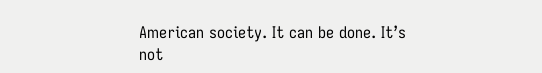American society. It can be done. It’s not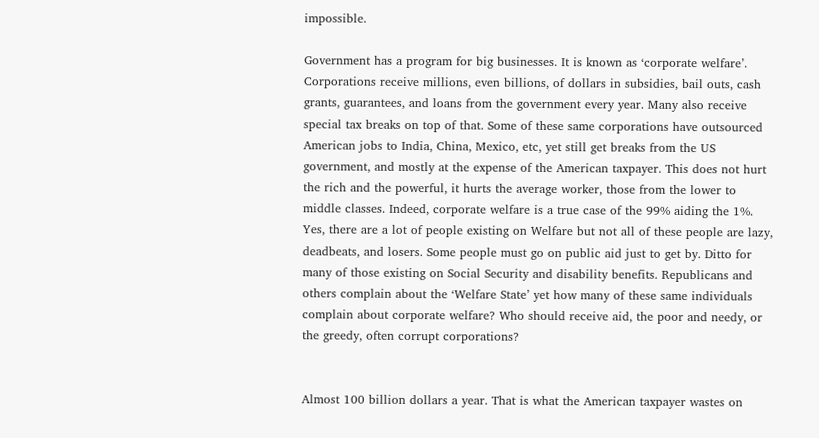impossible.

Government has a program for big businesses. It is known as ‘corporate welfare’. Corporations receive millions, even billions, of dollars in subsidies, bail outs, cash grants, guarantees, and loans from the government every year. Many also receive special tax breaks on top of that. Some of these same corporations have outsourced American jobs to India, China, Mexico, etc, yet still get breaks from the US government, and mostly at the expense of the American taxpayer. This does not hurt the rich and the powerful, it hurts the average worker, those from the lower to middle classes. Indeed, corporate welfare is a true case of the 99% aiding the 1%. Yes, there are a lot of people existing on Welfare but not all of these people are lazy, deadbeats, and losers. Some people must go on public aid just to get by. Ditto for many of those existing on Social Security and disability benefits. Republicans and others complain about the ‘Welfare State’ yet how many of these same individuals complain about corporate welfare? Who should receive aid, the poor and needy, or the greedy, often corrupt corporations?


Almost 100 billion dollars a year. That is what the American taxpayer wastes on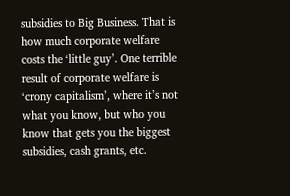subsidies to Big Business. That is how much corporate welfare costs the ‘little guy’. One terrible result of corporate welfare is ‘crony capitalism’, where it’s not what you know, but who you know that gets you the biggest subsidies, cash grants, etc.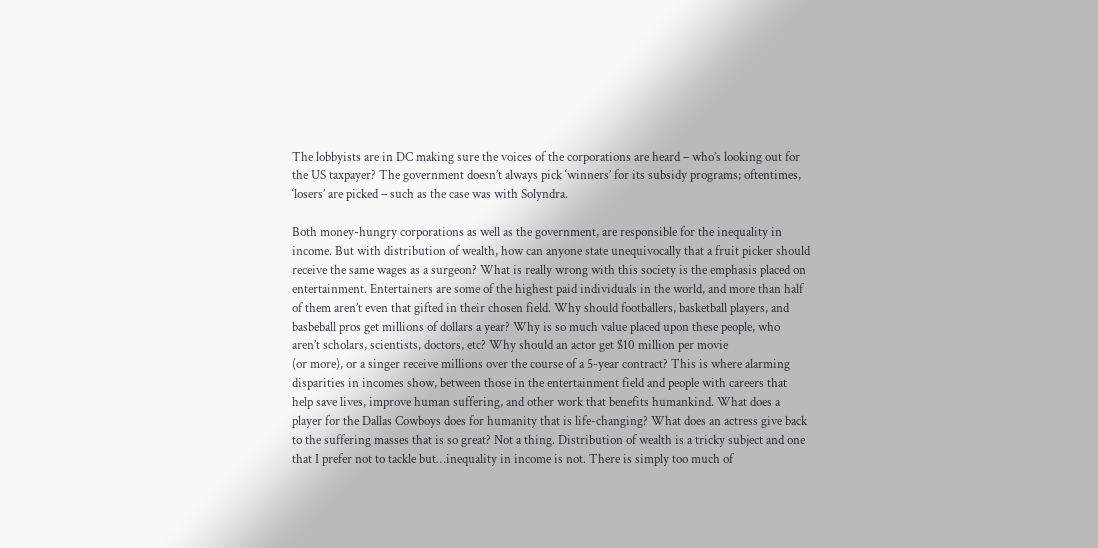The lobbyists are in DC making sure the voices of the corporations are heard – who’s looking out for the US taxpayer? The government doesn’t always pick ‘winners’ for its subsidy programs; oftentimes, ‘losers’ are picked – such as the case was with Solyndra.

Both money-hungry corporations as well as the government, are responsible for the inequality in income. But with distribution of wealth, how can anyone state unequivocally that a fruit picker should receive the same wages as a surgeon? What is really wrong with this society is the emphasis placed on entertainment. Entertainers are some of the highest paid individuals in the world, and more than half of them aren’t even that gifted in their chosen field. Why should footballers, basketball players, and basbeball pros get millions of dollars a year? Why is so much value placed upon these people, who aren’t scholars, scientists, doctors, etc? Why should an actor get $10 million per movie
(or more), or a singer receive millions over the course of a 5-year contract? This is where alarming disparities in incomes show, between those in the entertainment field and people with careers that help save lives, improve human suffering, and other work that benefits humankind. What does a player for the Dallas Cowboys does for humanity that is life-changing? What does an actress give back to the suffering masses that is so great? Not a thing. Distribution of wealth is a tricky subject and one that I prefer not to tackle but…inequality in income is not. There is simply too much of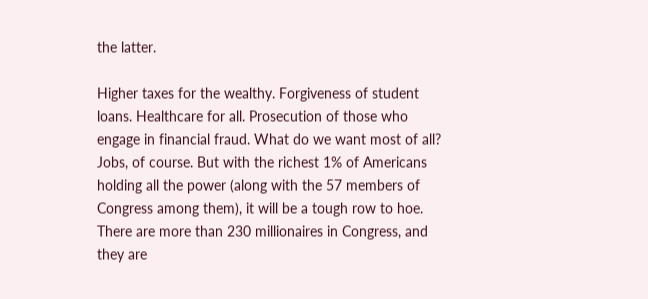the latter.

Higher taxes for the wealthy. Forgiveness of student loans. Healthcare for all. Prosecution of those who engage in financial fraud. What do we want most of all? Jobs, of course. But with the richest 1% of Americans holding all the power (along with the 57 members of Congress among them), it will be a tough row to hoe. There are more than 230 millionaires in Congress, and they are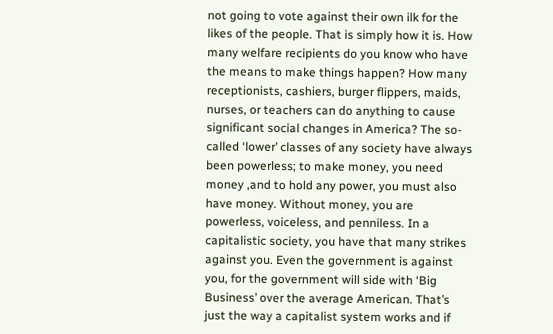not going to vote against their own ilk for the likes of the people. That is simply how it is. How many welfare recipients do you know who have the means to make things happen? How many receptionists, cashiers, burger flippers, maids, nurses, or teachers can do anything to cause significant social changes in America? The so-called ‘lower’ classes of any society have always been powerless; to make money, you need money ,and to hold any power, you must also have money. Without money, you are powerless, voiceless, and penniless. In a capitalistic society, you have that many strikes against you. Even the government is against you, for the government will side with ‘Big Business’ over the average American. That’s just the way a capitalist system works and if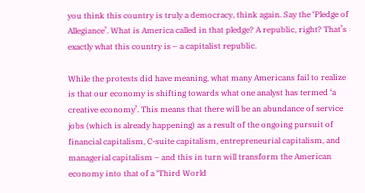you think this country is truly a democracy, think again. Say the ‘Pledge of Allegiance’. What is America called in that pledge? A republic, right? That’s exactly what this country is – a capitalist republic.

While the protests did have meaning, what many Americans fail to realize is that our economy is shifting towards what one analyst has termed ‘a creative economy’. This means that there will be an abundance of service jobs (which is already happening) as a result of the ongoing pursuit of financial capitalism, C-suite capitalism, entrepreneurial capitalism, and managerial capitalism – and this in turn will transform the American economy into that of a ‘Third World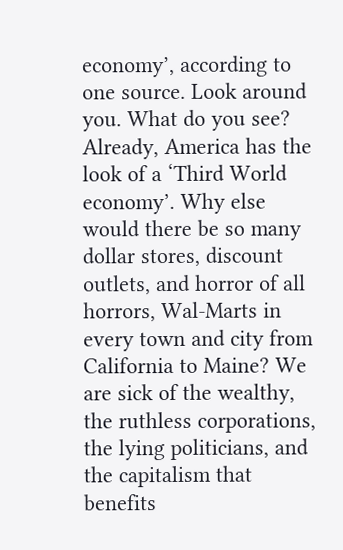economy’, according to one source. Look around you. What do you see? Already, America has the look of a ‘Third World economy’. Why else would there be so many dollar stores, discount outlets, and horror of all horrors, Wal-Marts in every town and city from California to Maine? We are sick of the wealthy, the ruthless corporations, the lying politicians, and the capitalism that benefits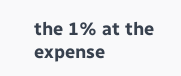the 1% at the expense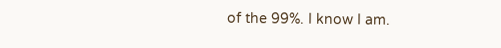of the 99%. I know I am.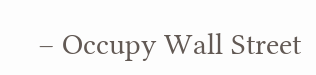– Occupy Wall Street